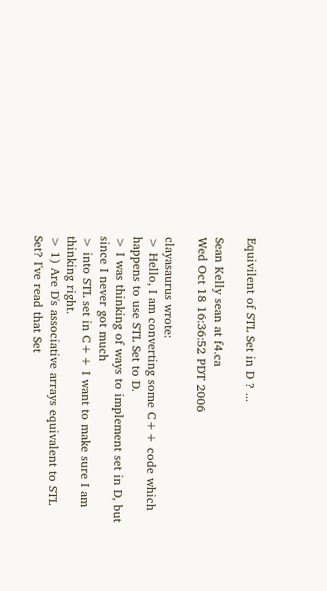Equivilent of STL Set in D ? ...

Sean Kelly sean at f4.ca
Wed Oct 18 16:36:52 PDT 2006

clayasaurus wrote:
> Hello, I am converting some C++ code which happens to use STL Set to D.
> I was thinking of ways to implement set in D, but since I never got much
> into STL set in C++ I want to make sure I am thinking right.
> 1) Are D's associative arrays equivalent to STL Set? I've read that Set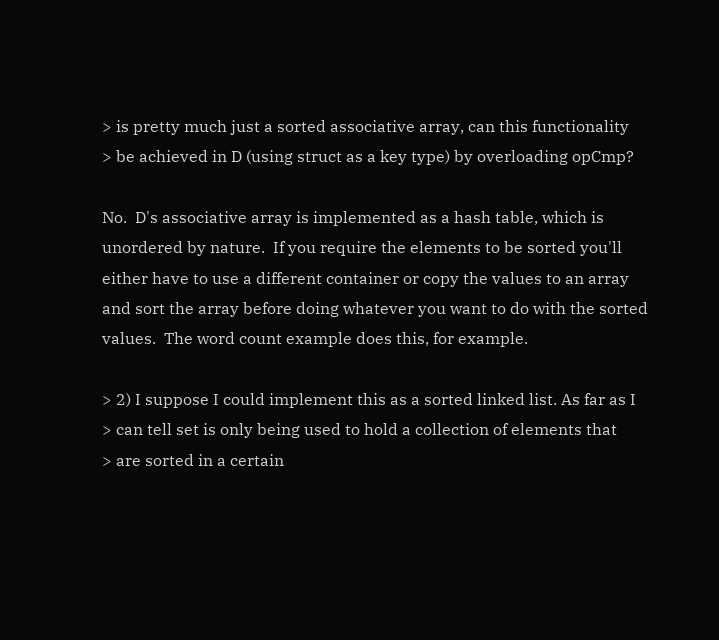> is pretty much just a sorted associative array, can this functionality
> be achieved in D (using struct as a key type) by overloading opCmp?

No.  D's associative array is implemented as a hash table, which is
unordered by nature.  If you require the elements to be sorted you'll
either have to use a different container or copy the values to an array
and sort the array before doing whatever you want to do with the sorted
values.  The word count example does this, for example.

> 2) I suppose I could implement this as a sorted linked list. As far as I
> can tell set is only being used to hold a collection of elements that
> are sorted in a certain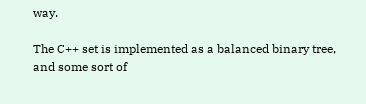way.

The C++ set is implemented as a balanced binary tree, and some sort of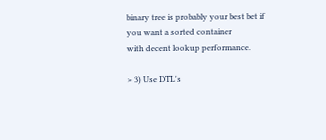binary tree is probably your best bet if you want a sorted container
with decent lookup performance.

> 3) Use DTL's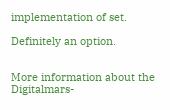implementation of set.

Definitely an option.


More information about the Digitalmars-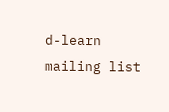d-learn mailing list